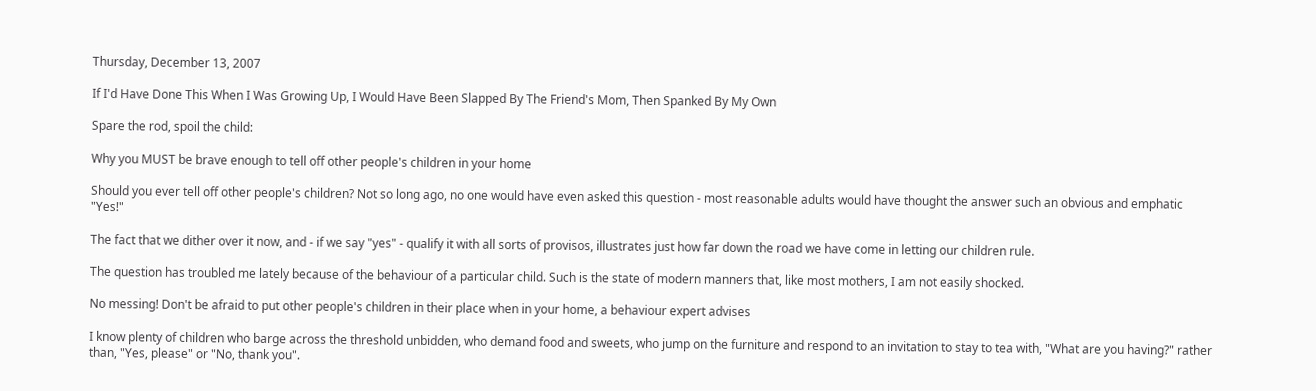Thursday, December 13, 2007

If I'd Have Done This When I Was Growing Up, I Would Have Been Slapped By The Friend's Mom, Then Spanked By My Own

Spare the rod, spoil the child:

Why you MUST be brave enough to tell off other people's children in your home

Should you ever tell off other people's children? Not so long ago, no one would have even asked this question - most reasonable adults would have thought the answer such an obvious and emphatic "Yes!"

The fact that we dither over it now, and - if we say "yes" - qualify it with all sorts of provisos, illustrates just how far down the road we have come in letting our children rule.

The question has troubled me lately because of the behaviour of a particular child. Such is the state of modern manners that, like most mothers, I am not easily shocked.

No messing! Don't be afraid to put other people's children in their place when in your home, a behaviour expert advises

I know plenty of children who barge across the threshold unbidden, who demand food and sweets, who jump on the furniture and respond to an invitation to stay to tea with, "What are you having?" rather than, "Yes, please" or "No, thank you".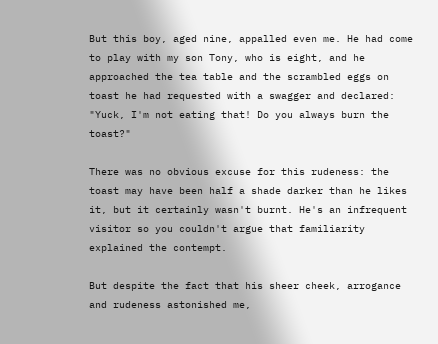But this boy, aged nine, appalled even me. He had come to play with my son Tony, who is eight, and he approached the tea table and the scrambled eggs on toast he had requested with a swagger and declared: "Yuck, I'm not eating that! Do you always burn the toast?"

There was no obvious excuse for this rudeness: the toast may have been half a shade darker than he likes it, but it certainly wasn't burnt. He's an infrequent visitor so you couldn't argue that familiarity explained the contempt.

But despite the fact that his sheer cheek, arrogance and rudeness astonished me,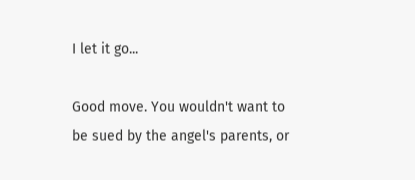I let it go...

Good move. You wouldn't want to be sued by the angel's parents, or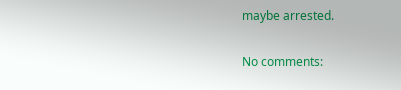maybe arrested.

No comments: